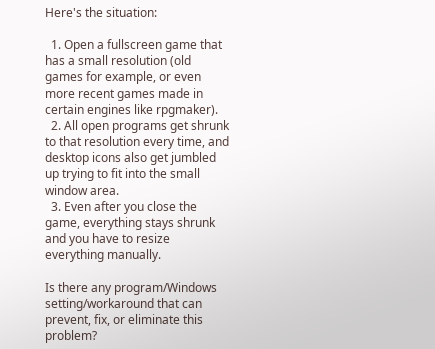Here's the situation:

  1. Open a fullscreen game that has a small resolution (old games for example, or even more recent games made in certain engines like rpgmaker).
  2. All open programs get shrunk to that resolution every time, and desktop icons also get jumbled up trying to fit into the small window area.
  3. Even after you close the game, everything stays shrunk and you have to resize everything manually.

Is there any program/Windows setting/workaround that can prevent, fix, or eliminate this problem?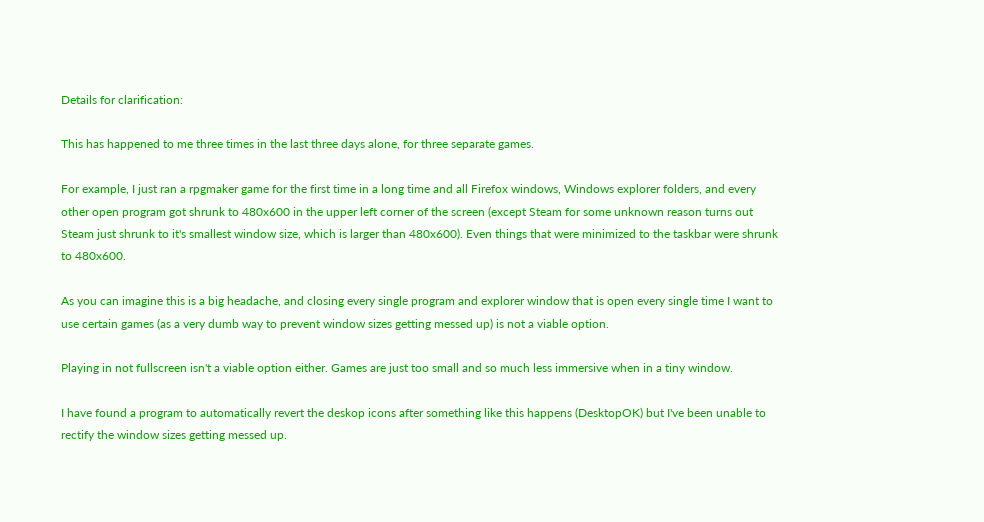Details for clarification:

This has happened to me three times in the last three days alone, for three separate games.

For example, I just ran a rpgmaker game for the first time in a long time and all Firefox windows, Windows explorer folders, and every other open program got shrunk to 480x600 in the upper left corner of the screen (except Steam for some unknown reason turns out Steam just shrunk to it's smallest window size, which is larger than 480x600). Even things that were minimized to the taskbar were shrunk to 480x600.

As you can imagine this is a big headache, and closing every single program and explorer window that is open every single time I want to use certain games (as a very dumb way to prevent window sizes getting messed up) is not a viable option.

Playing in not fullscreen isn't a viable option either. Games are just too small and so much less immersive when in a tiny window.

I have found a program to automatically revert the deskop icons after something like this happens (DesktopOK) but I've been unable to rectify the window sizes getting messed up.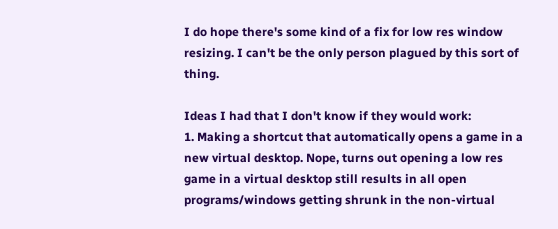I do hope there's some kind of a fix for low res window resizing. I can't be the only person plagued by this sort of thing.

Ideas I had that I don't know if they would work:
1. Making a shortcut that automatically opens a game in a new virtual desktop. Nope, turns out opening a low res game in a virtual desktop still results in all open programs/windows getting shrunk in the non-virtual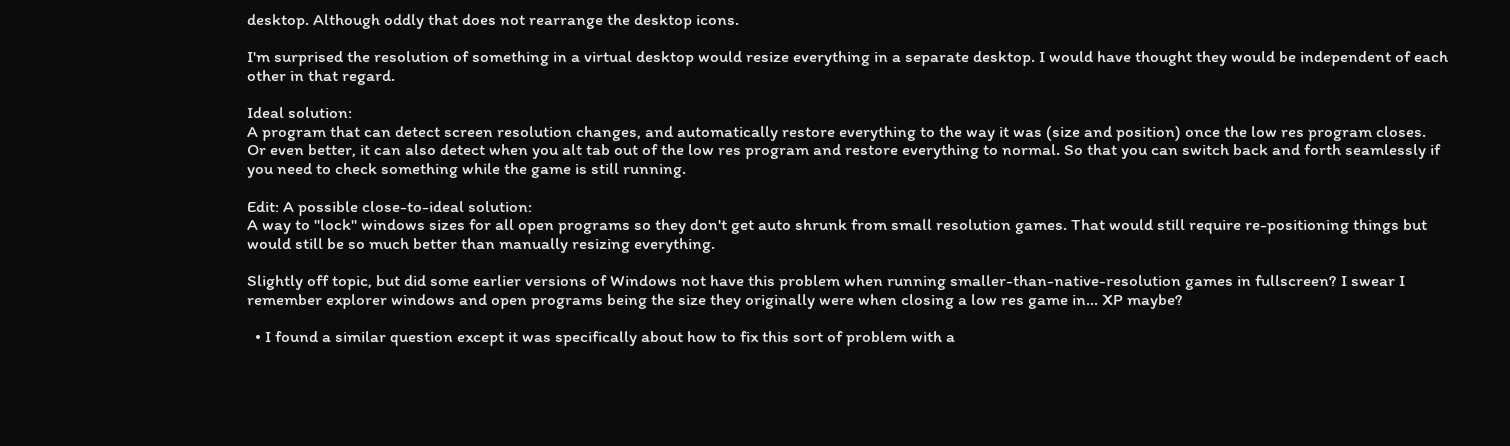desktop. Although oddly that does not rearrange the desktop icons.

I'm surprised the resolution of something in a virtual desktop would resize everything in a separate desktop. I would have thought they would be independent of each other in that regard.

Ideal solution:
A program that can detect screen resolution changes, and automatically restore everything to the way it was (size and position) once the low res program closes.
Or even better, it can also detect when you alt tab out of the low res program and restore everything to normal. So that you can switch back and forth seamlessly if you need to check something while the game is still running.

Edit: A possible close-to-ideal solution:
A way to "lock" windows sizes for all open programs so they don't get auto shrunk from small resolution games. That would still require re-positioning things but would still be so much better than manually resizing everything.

Slightly off topic, but did some earlier versions of Windows not have this problem when running smaller-than-native-resolution games in fullscreen? I swear I remember explorer windows and open programs being the size they originally were when closing a low res game in... XP maybe?

  • I found a similar question except it was specifically about how to fix this sort of problem with a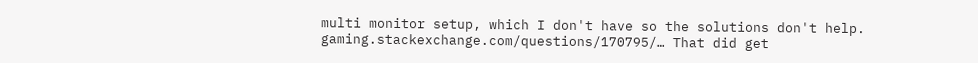multi monitor setup, which I don't have so the solutions don't help. gaming.stackexchange.com/questions/170795/… That did get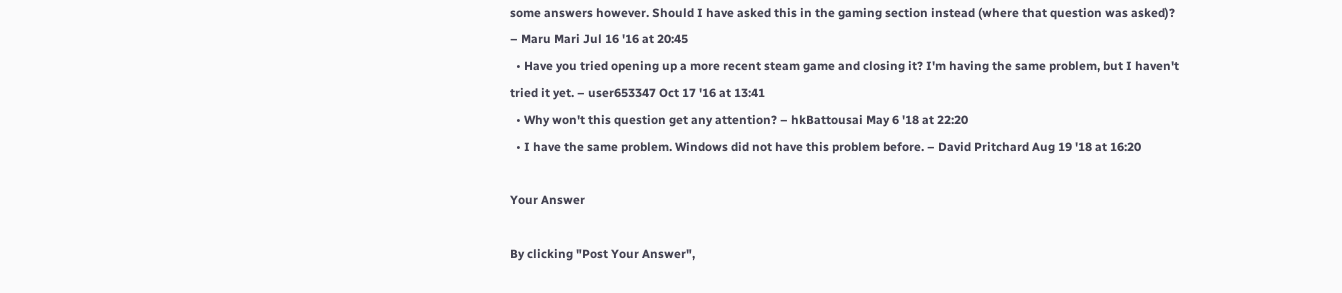some answers however. Should I have asked this in the gaming section instead (where that question was asked)? – Maru Mari Jul 16 '16 at 20:45
  • Have you tried opening up a more recent steam game and closing it? I'm having the same problem, but I haven't tried it yet. – user653347 Oct 17 '16 at 13:41
  • Why won't this question get any attention? – hkBattousai May 6 '18 at 22:20
  • I have the same problem. Windows did not have this problem before. – David Pritchard Aug 19 '18 at 16:20

Your Answer

By clicking "Post Your Answer",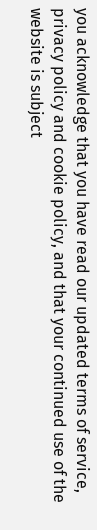you acknowledge that you have read our updated terms of service, privacy policy and cookie policy, and that your continued use of the website is subject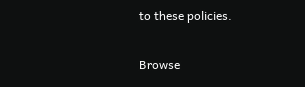to these policies.

Browse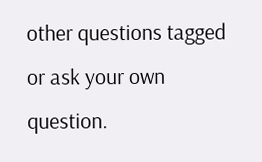other questions tagged or ask your own question.